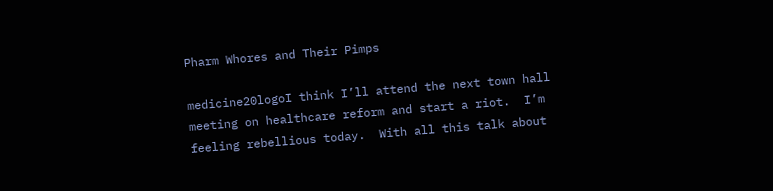Pharm Whores and Their Pimps

medicine20logoI think I’ll attend the next town hall meeting on healthcare reform and start a riot.  I’m feeling rebellious today.  With all this talk about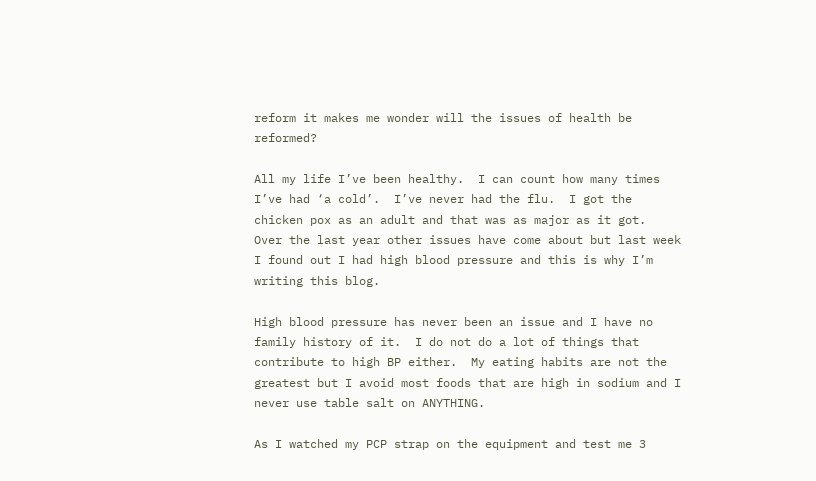reform it makes me wonder will the issues of health be reformed?

All my life I’ve been healthy.  I can count how many times I’ve had ‘a cold’.  I’ve never had the flu.  I got the chicken pox as an adult and that was as major as it got.  Over the last year other issues have come about but last week I found out I had high blood pressure and this is why I’m writing this blog.

High blood pressure has never been an issue and I have no family history of it.  I do not do a lot of things that contribute to high BP either.  My eating habits are not the greatest but I avoid most foods that are high in sodium and I never use table salt on ANYTHING.

As I watched my PCP strap on the equipment and test me 3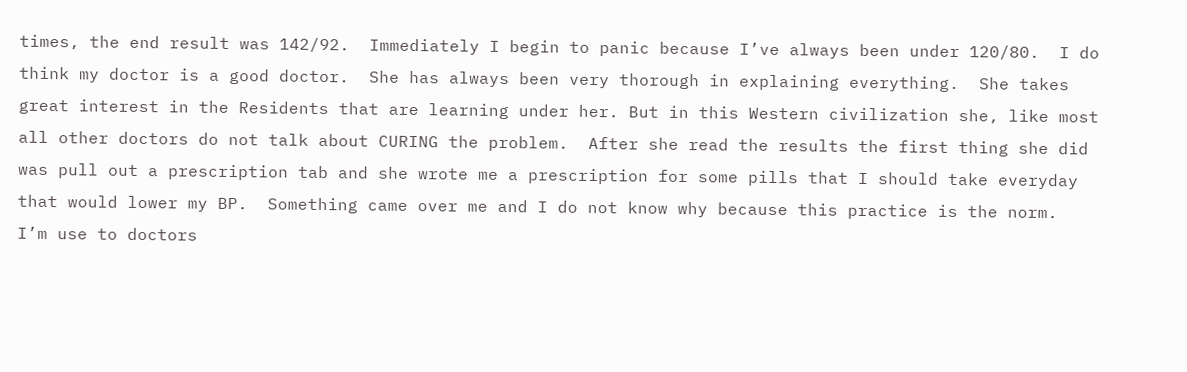times, the end result was 142/92.  Immediately I begin to panic because I’ve always been under 120/80.  I do think my doctor is a good doctor.  She has always been very thorough in explaining everything.  She takes great interest in the Residents that are learning under her. But in this Western civilization she, like most all other doctors do not talk about CURING the problem.  After she read the results the first thing she did was pull out a prescription tab and she wrote me a prescription for some pills that I should take everyday that would lower my BP.  Something came over me and I do not know why because this practice is the norm.  I’m use to doctors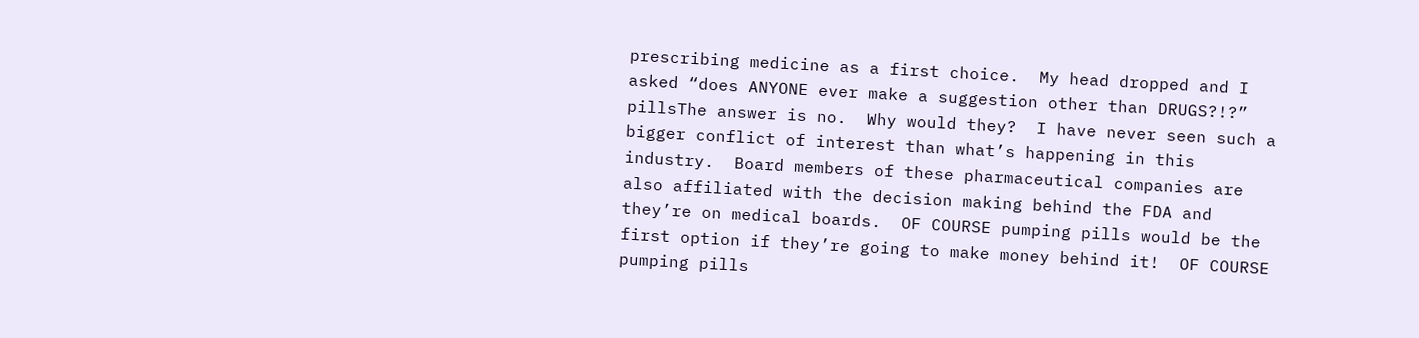prescribing medicine as a first choice.  My head dropped and I asked “does ANYONE ever make a suggestion other than DRUGS?!?” pillsThe answer is no.  Why would they?  I have never seen such a bigger conflict of interest than what’s happening in this industry.  Board members of these pharmaceutical companies are also affiliated with the decision making behind the FDA and they’re on medical boards.  OF COURSE pumping pills would be the first option if they’re going to make money behind it!  OF COURSE pumping pills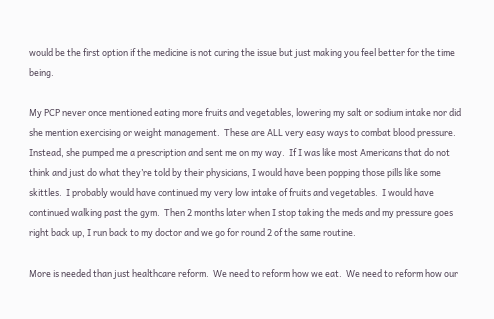would be the first option if the medicine is not curing the issue but just making you feel better for the time being.

My PCP never once mentioned eating more fruits and vegetables, lowering my salt or sodium intake nor did she mention exercising or weight management.  These are ALL very easy ways to combat blood pressure.  Instead, she pumped me a prescription and sent me on my way.  If I was like most Americans that do not think and just do what they’re told by their physicians, I would have been popping those pills like some skittles.  I probably would have continued my very low intake of fruits and vegetables.  I would have continued walking past the gym.  Then 2 months later when I stop taking the meds and my pressure goes right back up, I run back to my doctor and we go for round 2 of the same routine.

More is needed than just healthcare reform.  We need to reform how we eat.  We need to reform how our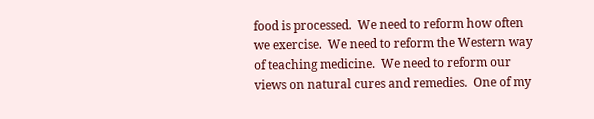food is processed.  We need to reform how often we exercise.  We need to reform the Western way of teaching medicine.  We need to reform our views on natural cures and remedies.  One of my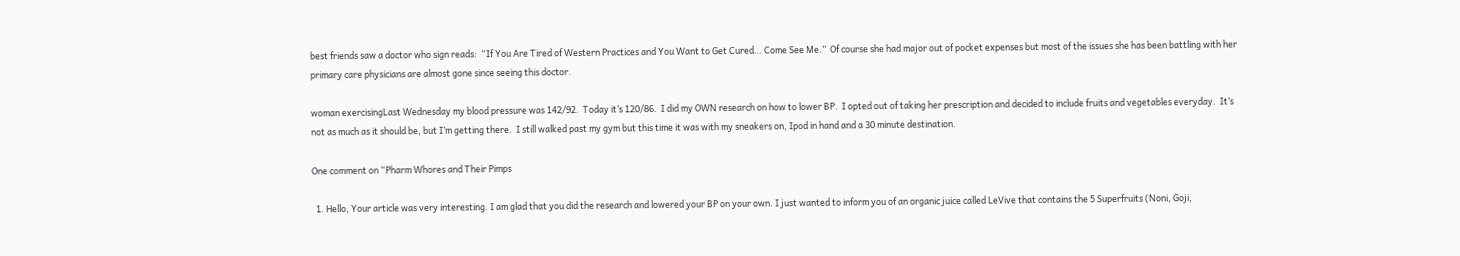best friends saw a doctor who sign reads:  “If You Are Tired of Western Practices and You Want to Get Cured… Come See Me.”  Of course she had major out of pocket expenses but most of the issues she has been battling with her primary care physicians are almost gone since seeing this doctor.

woman exercisingLast Wednesday my blood pressure was 142/92.  Today it’s 120/86.  I did my OWN research on how to lower BP.  I opted out of taking her prescription and decided to include fruits and vegetables everyday.  It’s not as much as it should be, but I’m getting there.  I still walked past my gym but this time it was with my sneakers on, Ipod in hand and a 30 minute destination.

One comment on “Pharm Whores and Their Pimps

  1. Hello, Your article was very interesting. I am glad that you did the research and lowered your BP on your own. I just wanted to inform you of an organic juice called LeVive that contains the 5 Superfruits (Noni, Goji,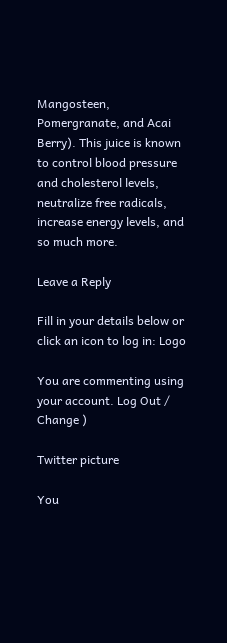Mangosteen, Pomergranate, and Acai Berry). This juice is known to control blood pressure and cholesterol levels, neutralize free radicals, increase energy levels, and so much more.

Leave a Reply

Fill in your details below or click an icon to log in: Logo

You are commenting using your account. Log Out / Change )

Twitter picture

You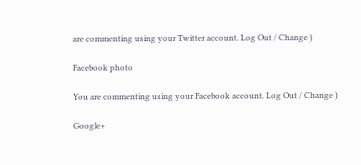are commenting using your Twitter account. Log Out / Change )

Facebook photo

You are commenting using your Facebook account. Log Out / Change )

Google+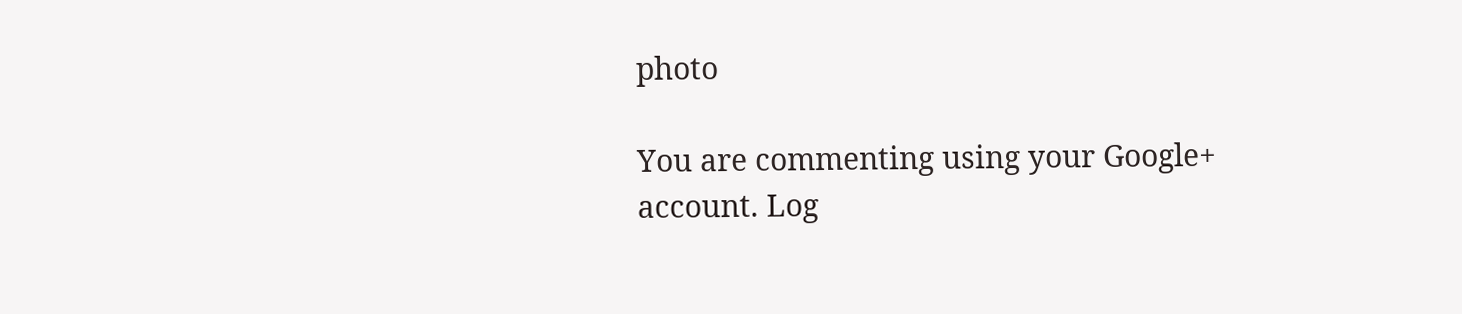photo

You are commenting using your Google+ account. Log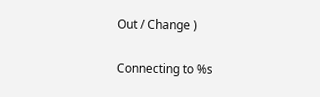Out / Change )

Connecting to %s